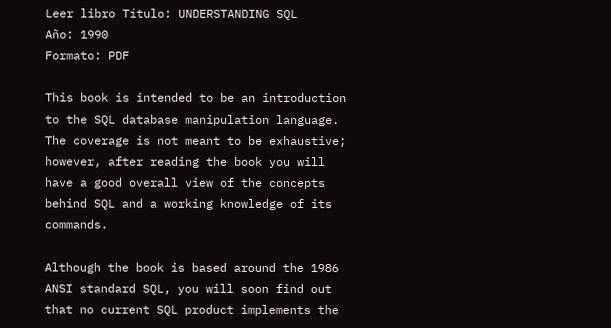Leer libro Título: UNDERSTANDING SQL
Año: 1990
Formato: PDF

This book is intended to be an introduction to the SQL database manipulation language. The coverage is not meant to be exhaustive; however, after reading the book you will have a good overall view of the concepts behind SQL and a working knowledge of its commands.

Although the book is based around the 1986 ANSI standard SQL, you will soon find out that no current SQL product implements the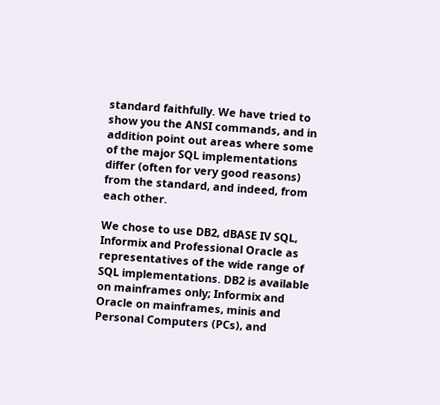standard faithfully. We have tried to show you the ANSI commands, and in addition point out areas where some of the major SQL implementations differ (often for very good reasons) from the standard, and indeed, from each other.

We chose to use DB2, dBASE IV SQL, Informix and Professional Oracle as representatives of the wide range of SQL implementations. DB2 is available on mainframes only; Informix and Oracle on mainframes, minis and Personal Computers (PCs), and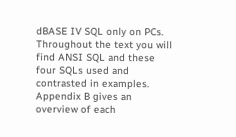dBASE IV SQL only on PCs. Throughout the text you will find ANSI SQL and these four SQLs used and contrasted in examples. Appendix B gives an overview of each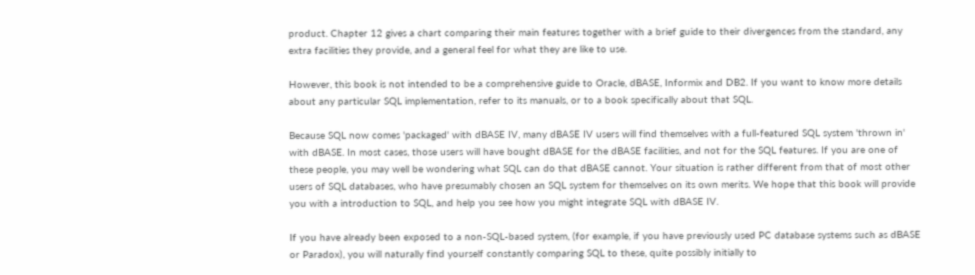product. Chapter 12 gives a chart comparing their main features together with a brief guide to their divergences from the standard, any extra facilities they provide, and a general feel for what they are like to use.

However, this book is not intended to be a comprehensive guide to Oracle, dBASE, Informix and DB2. If you want to know more details about any particular SQL implementation, refer to its manuals, or to a book specifically about that SQL.

Because SQL now comes 'packaged' with dBASE IV, many dBASE IV users will find themselves with a full-featured SQL system 'thrown in' with dBASE. In most cases, those users will have bought dBASE for the dBASE facilities, and not for the SQL features. If you are one of these people, you may well be wondering what SQL can do that dBASE cannot. Your situation is rather different from that of most other users of SQL databases, who have presumably chosen an SQL system for themselves on its own merits. We hope that this book will provide you with a introduction to SQL, and help you see how you might integrate SQL with dBASE IV.

If you have already been exposed to a non-SQL-based system, (for example, if you have previously used PC database systems such as dBASE or Paradox), you will naturally find yourself constantly comparing SQL to these, quite possibly initially to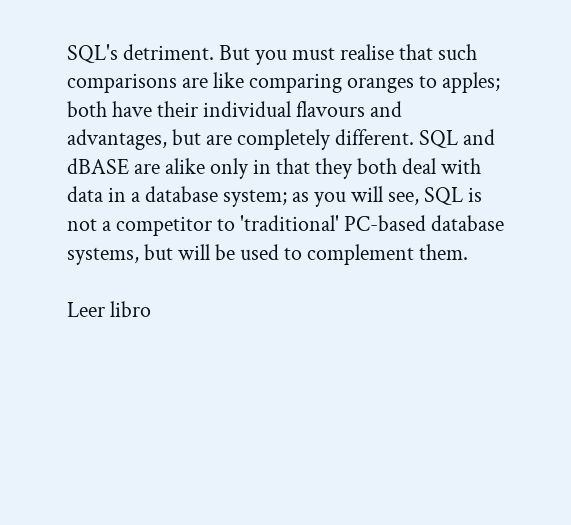SQL's detriment. But you must realise that such comparisons are like comparing oranges to apples; both have their individual flavours and advantages, but are completely different. SQL and dBASE are alike only in that they both deal with data in a database system; as you will see, SQL is not a competitor to 'traditional' PC-based database systems, but will be used to complement them.

Leer libro